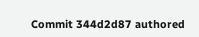Commit 344d2d87 authored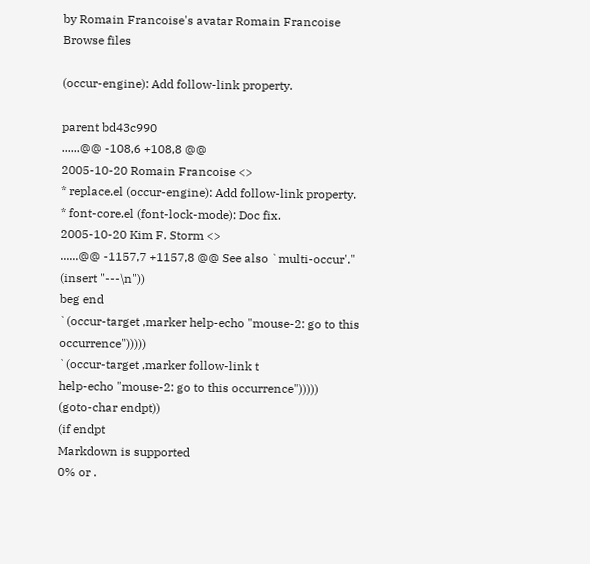by Romain Francoise's avatar Romain Francoise
Browse files

(occur-engine): Add follow-link property.

parent bd43c990
......@@ -108,6 +108,8 @@
2005-10-20 Romain Francoise <>
* replace.el (occur-engine): Add follow-link property.
* font-core.el (font-lock-mode): Doc fix.
2005-10-20 Kim F. Storm <>
......@@ -1157,7 +1157,8 @@ See also `multi-occur'."
(insert "---\n"))
beg end
`(occur-target ,marker help-echo "mouse-2: go to this occurrence")))))
`(occur-target ,marker follow-link t
help-echo "mouse-2: go to this occurrence")))))
(goto-char endpt))
(if endpt
Markdown is supported
0% or .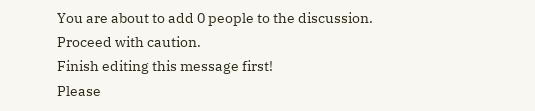You are about to add 0 people to the discussion. Proceed with caution.
Finish editing this message first!
Please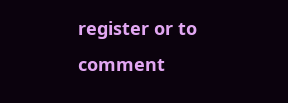register or to comment